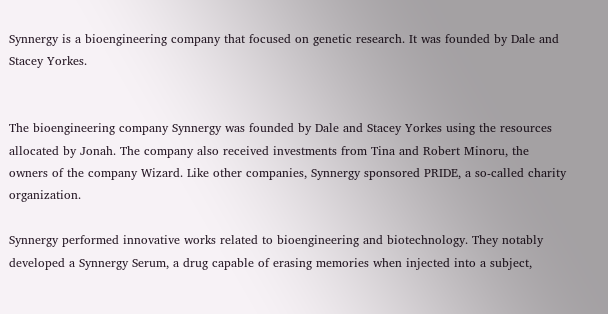Synnergy is a bioengineering company that focused on genetic research. It was founded by Dale and Stacey Yorkes.


The bioengineering company Synnergy was founded by Dale and Stacey Yorkes using the resources allocated by Jonah. The company also received investments from Tina and Robert Minoru, the owners of the company Wizard. Like other companies, Synnergy sponsored PRIDE, a so-called charity organization.

Synnergy performed innovative works related to bioengineering and biotechnology. They notably developed a Synnergy Serum, a drug capable of erasing memories when injected into a subject,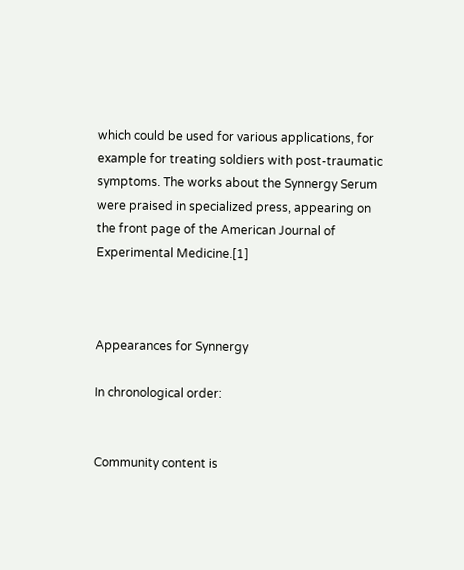which could be used for various applications, for example for treating soldiers with post-traumatic symptoms. The works about the Synnergy Serum were praised in specialized press, appearing on the front page of the American Journal of Experimental Medicine.[1]



Appearances for Synnergy

In chronological order:


Community content is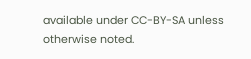available under CC-BY-SA unless otherwise noted.